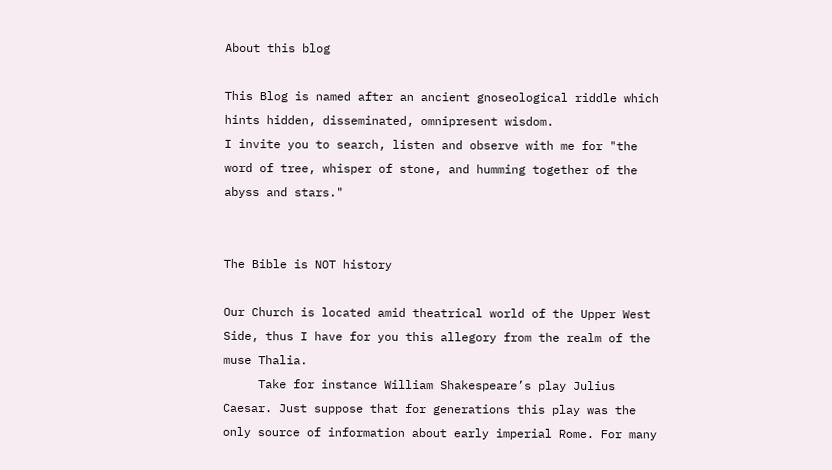About this blog

This Blog is named after an ancient gnoseological riddle which hints hidden, disseminated, omnipresent wisdom.
I invite you to search, listen and observe with me for "the word of tree, whisper of stone, and humming together of the abyss and stars."


The Bible is NOT history

Our Church is located amid theatrical world of the Upper West Side, thus I have for you this allegory from the realm of the muse Thalia.
     Take for instance William Shakespeare’s play Julius Caesar. Just suppose that for generations this play was the only source of information about early imperial Rome. For many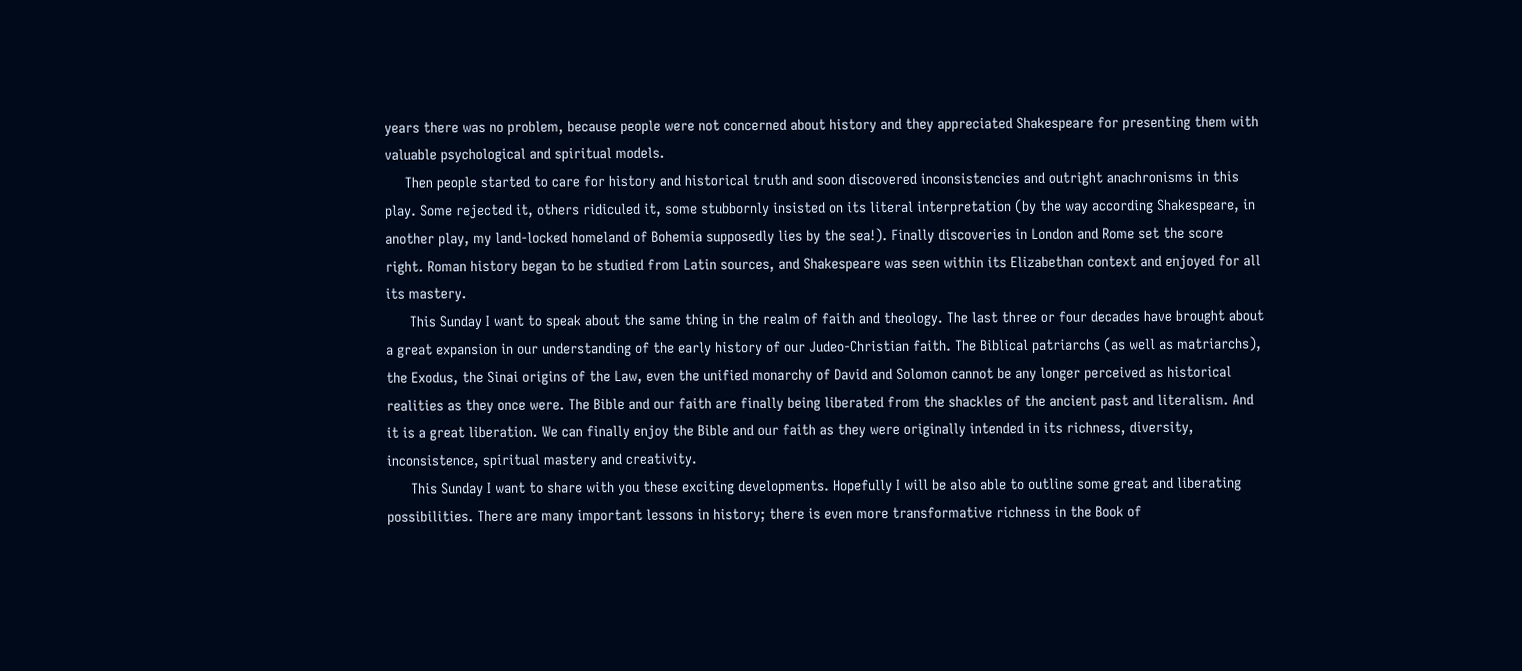years there was no problem, because people were not concerned about history and they appreciated Shakespeare for presenting them with valuable psychological and spiritual models.
     Then people started to care for history and historical truth and soon discovered inconsistencies and outright anachronisms in this play. Some rejected it, others ridiculed it, some stubbornly insisted on its literal interpretation (by the way according Shakespeare, in another play, my land-locked homeland of Bohemia supposedly lies by the sea!). Finally discoveries in London and Rome set the score right. Roman history began to be studied from Latin sources, and Shakespeare was seen within its Elizabethan context and enjoyed for all its mastery.
      This Sunday I want to speak about the same thing in the realm of faith and theology. The last three or four decades have brought about a great expansion in our understanding of the early history of our Judeo-Christian faith. The Biblical patriarchs (as well as matriarchs), the Exodus, the Sinai origins of the Law, even the unified monarchy of David and Solomon cannot be any longer perceived as historical realities as they once were. The Bible and our faith are finally being liberated from the shackles of the ancient past and literalism. And it is a great liberation. We can finally enjoy the Bible and our faith as they were originally intended in its richness, diversity, inconsistence, spiritual mastery and creativity.
      This Sunday I want to share with you these exciting developments. Hopefully I will be also able to outline some great and liberating possibilities. There are many important lessons in history; there is even more transformative richness in the Book of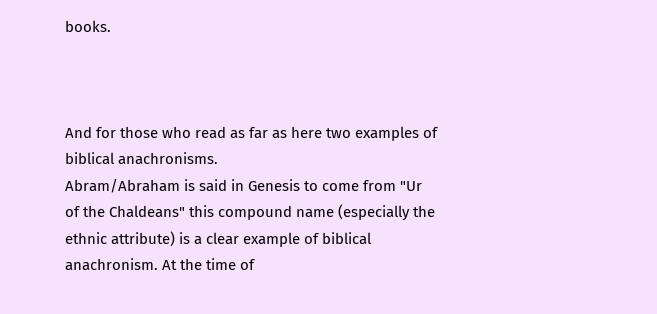books.



And for those who read as far as here two examples of biblical anachronisms.
Abram/Abraham is said in Genesis to come from "Ur of the Chaldeans" this compound name (especially the ethnic attribute) is a clear example of biblical anachronism. At the time of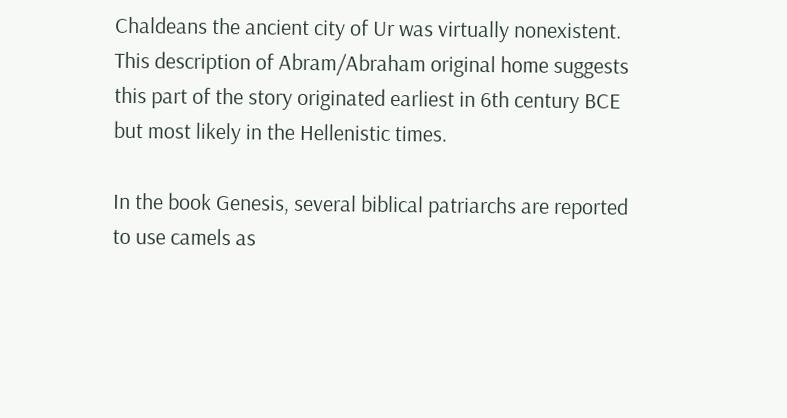Chaldeans the ancient city of Ur was virtually nonexistent. This description of Abram/Abraham original home suggests this part of the story originated earliest in 6th century BCE but most likely in the Hellenistic times.

In the book Genesis, several biblical patriarchs are reported to use camels as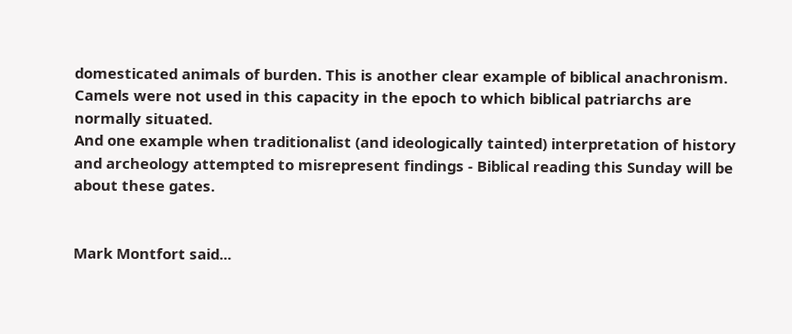domesticated animals of burden. This is another clear example of biblical anachronism. Camels were not used in this capacity in the epoch to which biblical patriarchs are normally situated.
And one example when traditionalist (and ideologically tainted) interpretation of history and archeology attempted to misrepresent findings - Biblical reading this Sunday will be about these gates.


Mark Montfort said...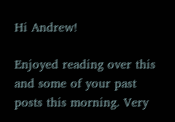Hi Andrew!

Enjoyed reading over this and some of your past posts this morning. Very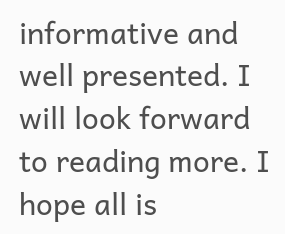informative and well presented. I will look forward to reading more. I hope all is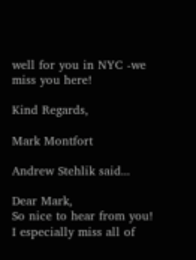well for you in NYC -we miss you here!

Kind Regards,

Mark Montfort

Andrew Stehlik said...

Dear Mark,
So nice to hear from you! I especially miss all of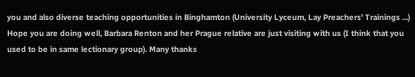you and also diverse teaching opportunities in Binghamton (University Lyceum, Lay Preachers' Trainings ...)
Hope you are doing well, Barbara Renton and her Prague relative are just visiting with us (I think that you used to be in same lectionary group). Many thanks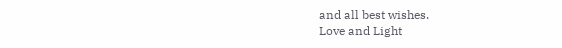and all best wishes.
Love and Light